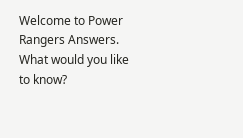Welcome to Power Rangers Answers. What would you like to know?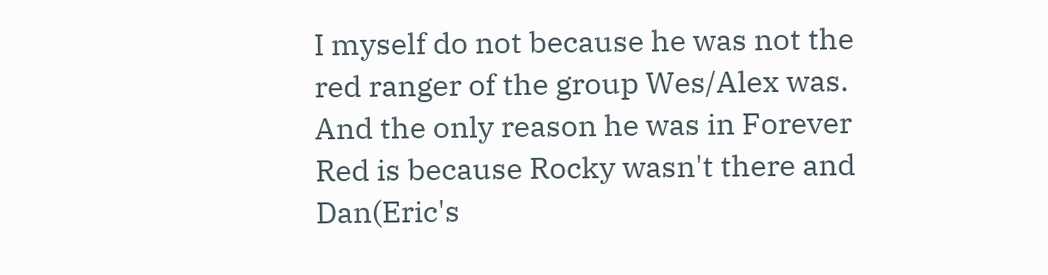I myself do not because he was not the red ranger of the group Wes/Alex was. And the only reason he was in Forever Red is because Rocky wasn't there and Dan(Eric's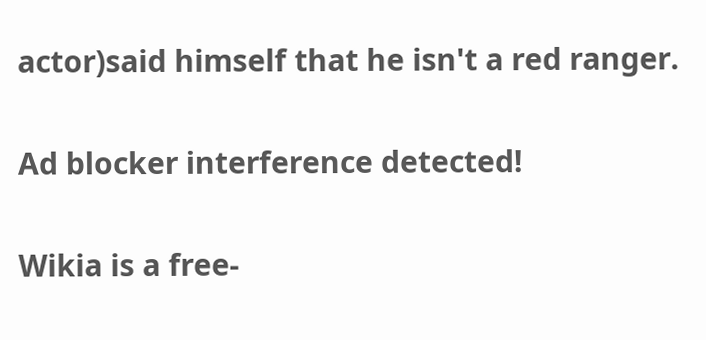actor)said himself that he isn't a red ranger.

Ad blocker interference detected!

Wikia is a free-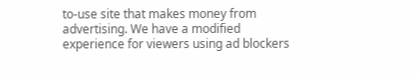to-use site that makes money from advertising. We have a modified experience for viewers using ad blockers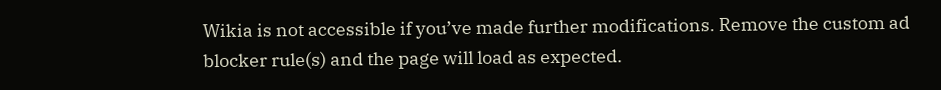Wikia is not accessible if you’ve made further modifications. Remove the custom ad blocker rule(s) and the page will load as expected.